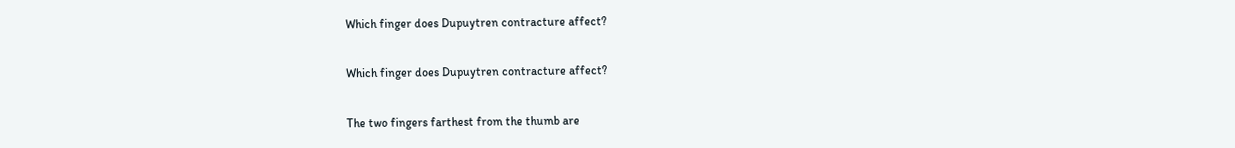Which finger does Dupuytren contracture affect?

Which finger does Dupuytren contracture affect?

The two fingers farthest from the thumb are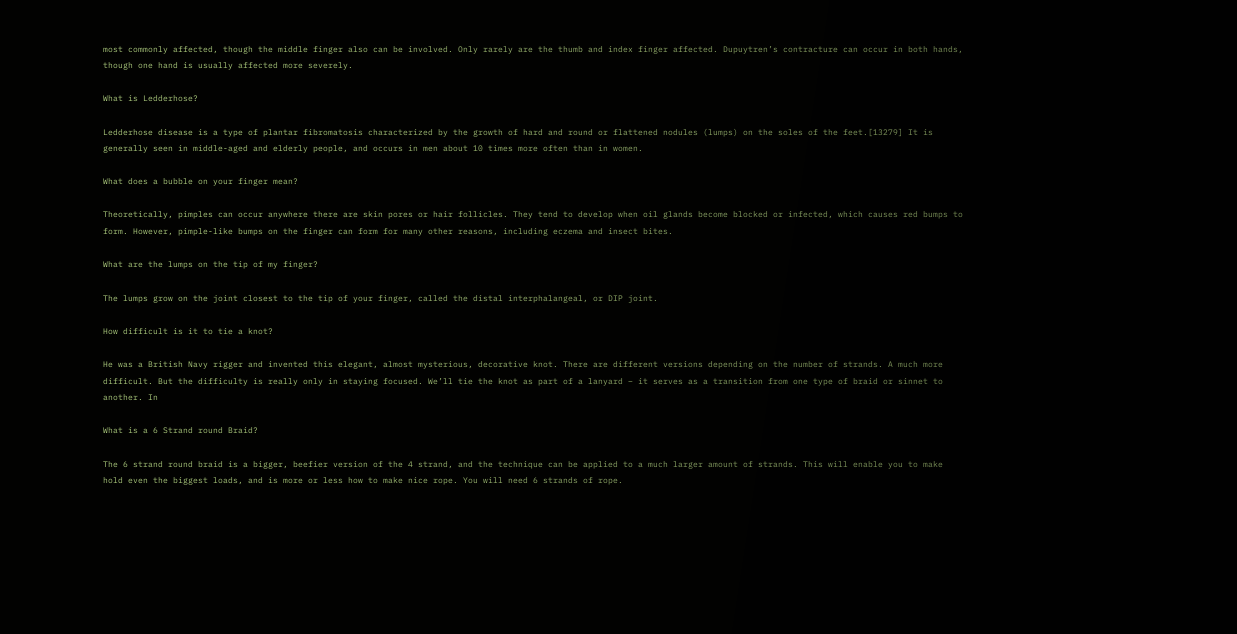most commonly affected, though the middle finger also can be involved. Only rarely are the thumb and index finger affected. Dupuytren’s contracture can occur in both hands, though one hand is usually affected more severely.

What is Ledderhose?

Ledderhose disease is a type of plantar fibromatosis characterized by the growth of hard and round or flattened nodules (lumps) on the soles of the feet.[13279] It is generally seen in middle-aged and elderly people, and occurs in men about 10 times more often than in women.

What does a bubble on your finger mean?

Theoretically, pimples can occur anywhere there are skin pores or hair follicles. They tend to develop when oil glands become blocked or infected, which causes red bumps to form. However, pimple-like bumps on the finger can form for many other reasons, including eczema and insect bites.

What are the lumps on the tip of my finger?

The lumps grow on the joint closest to the tip of your finger, called the distal interphalangeal, or DIP joint.

How difficult is it to tie a knot?

He was a British Navy rigger and invented this elegant, almost mysterious, decorative knot. There are different versions depending on the number of strands. A much more difficult. But the difficulty is really only in staying focused. We’ll tie the knot as part of a lanyard – it serves as a transition from one type of braid or sinnet to another. In

What is a 6 Strand round Braid?

The 6 strand round braid is a bigger, beefier version of the 4 strand, and the technique can be applied to a much larger amount of strands. This will enable you to make hold even the biggest loads, and is more or less how to make nice rope. You will need 6 strands of rope.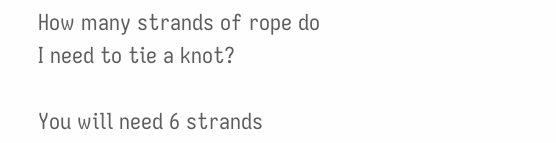How many strands of rope do I need to tie a knot?

You will need 6 strands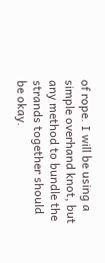of rope. I will be using a simple overhand knot, but any method to bundle the strands together should be okay.